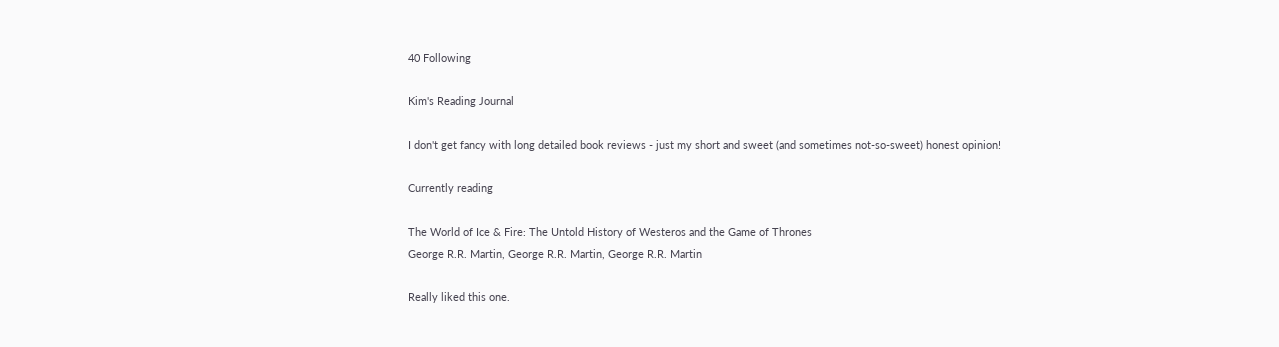40 Following

Kim's Reading Journal

I don't get fancy with long detailed book reviews - just my short and sweet (and sometimes not-so-sweet) honest opinion!

Currently reading

The World of Ice & Fire: The Untold History of Westeros and the Game of Thrones
George R.R. Martin, George R.R. Martin, George R.R. Martin

Really liked this one.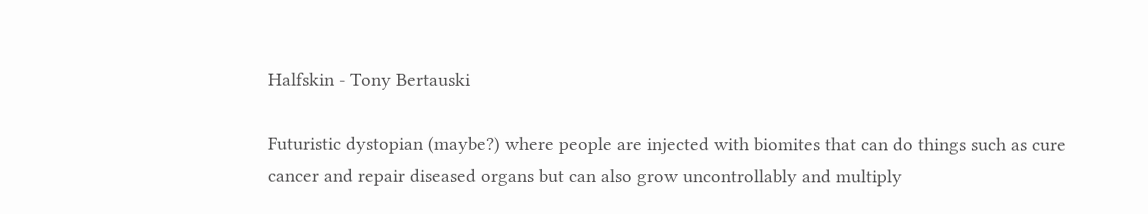Halfskin - Tony Bertauski

Futuristic dystopian (maybe?) where people are injected with biomites that can do things such as cure cancer and repair diseased organs but can also grow uncontrollably and multiply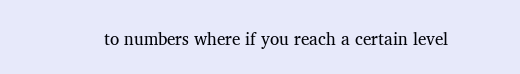to numbers where if you reach a certain level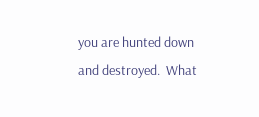you are hunted down and destroyed.  What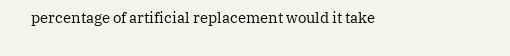percentage of artificial replacement would it take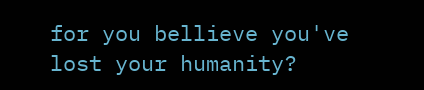for you bellieve you've lost your humanity?